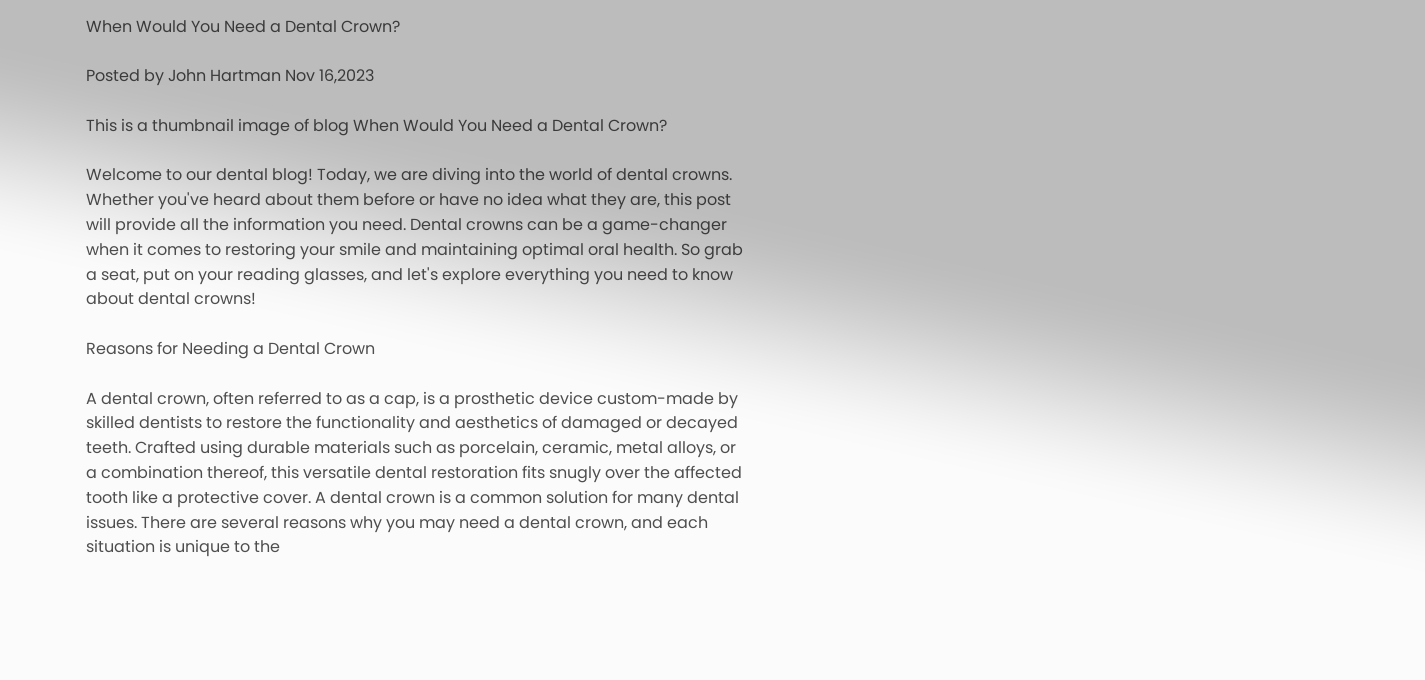When Would You Need a Dental Crown?

Posted by John Hartman Nov 16,2023

This is a thumbnail image of blog When Would You Need a Dental Crown?

Welcome to our dental blog! Today, we are diving into the world of dental crowns. Whether you've heard about them before or have no idea what they are, this post will provide all the information you need. Dental crowns can be a game-changer when it comes to restoring your smile and maintaining optimal oral health. So grab a seat, put on your reading glasses, and let's explore everything you need to know about dental crowns!

Reasons for Needing a Dental Crown

A dental crown, often referred to as a cap, is a prosthetic device custom-made by skilled dentists to restore the functionality and aesthetics of damaged or decayed teeth. Crafted using durable materials such as porcelain, ceramic, metal alloys, or a combination thereof, this versatile dental restoration fits snugly over the affected tooth like a protective cover. A dental crown is a common solution for many dental issues. There are several reasons why you may need a dental crown, and each situation is unique to the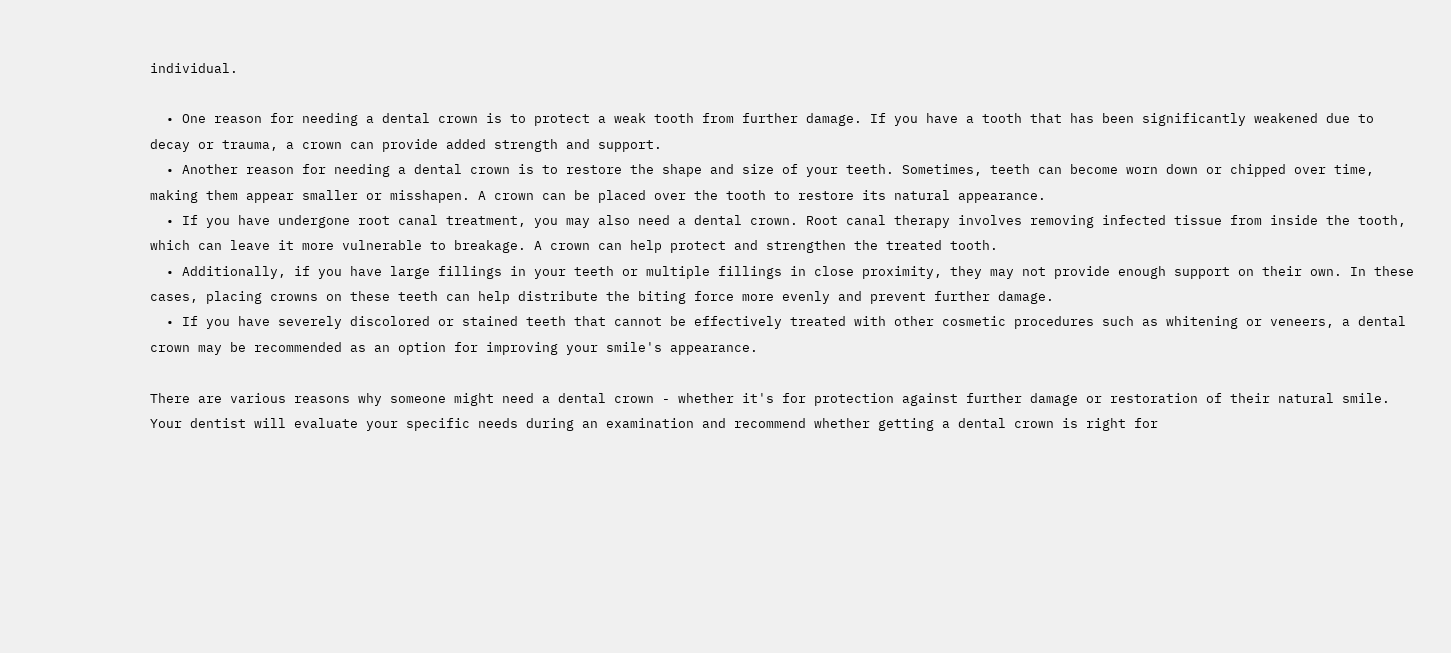individual.

  • One reason for needing a dental crown is to protect a weak tooth from further damage. If you have a tooth that has been significantly weakened due to decay or trauma, a crown can provide added strength and support.
  • Another reason for needing a dental crown is to restore the shape and size of your teeth. Sometimes, teeth can become worn down or chipped over time, making them appear smaller or misshapen. A crown can be placed over the tooth to restore its natural appearance.
  • If you have undergone root canal treatment, you may also need a dental crown. Root canal therapy involves removing infected tissue from inside the tooth, which can leave it more vulnerable to breakage. A crown can help protect and strengthen the treated tooth.
  • Additionally, if you have large fillings in your teeth or multiple fillings in close proximity, they may not provide enough support on their own. In these cases, placing crowns on these teeth can help distribute the biting force more evenly and prevent further damage.
  • If you have severely discolored or stained teeth that cannot be effectively treated with other cosmetic procedures such as whitening or veneers, a dental crown may be recommended as an option for improving your smile's appearance.

There are various reasons why someone might need a dental crown - whether it's for protection against further damage or restoration of their natural smile. Your dentist will evaluate your specific needs during an examination and recommend whether getting a dental crown is right for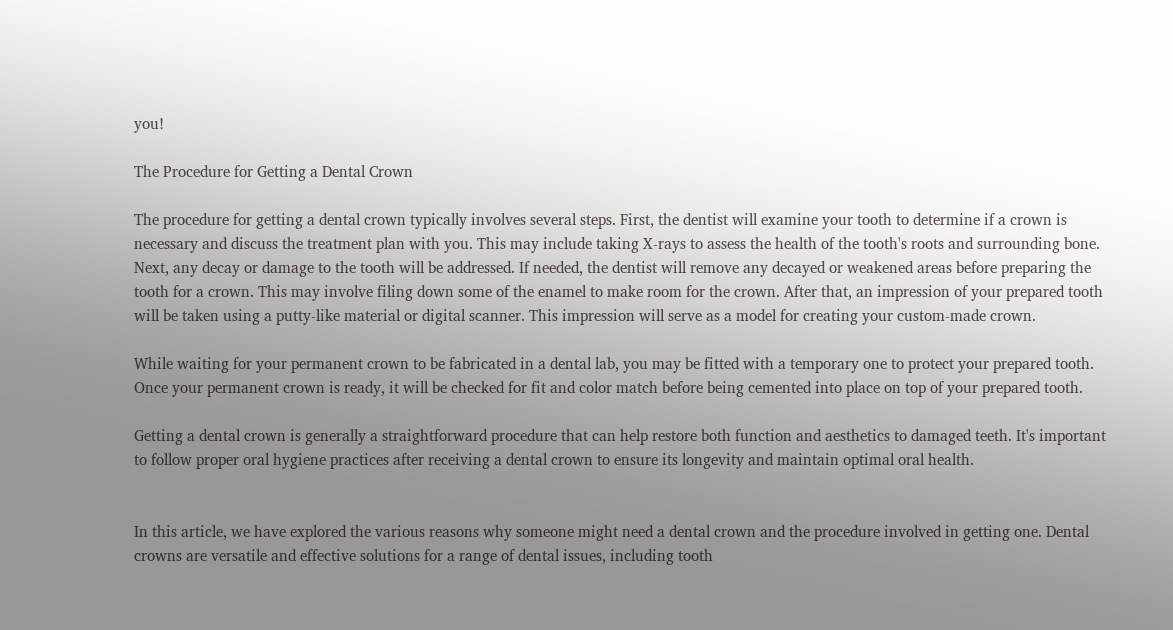you!

The Procedure for Getting a Dental Crown

The procedure for getting a dental crown typically involves several steps. First, the dentist will examine your tooth to determine if a crown is necessary and discuss the treatment plan with you. This may include taking X-rays to assess the health of the tooth's roots and surrounding bone. Next, any decay or damage to the tooth will be addressed. If needed, the dentist will remove any decayed or weakened areas before preparing the tooth for a crown. This may involve filing down some of the enamel to make room for the crown. After that, an impression of your prepared tooth will be taken using a putty-like material or digital scanner. This impression will serve as a model for creating your custom-made crown.

While waiting for your permanent crown to be fabricated in a dental lab, you may be fitted with a temporary one to protect your prepared tooth. Once your permanent crown is ready, it will be checked for fit and color match before being cemented into place on top of your prepared tooth.

Getting a dental crown is generally a straightforward procedure that can help restore both function and aesthetics to damaged teeth. It's important to follow proper oral hygiene practices after receiving a dental crown to ensure its longevity and maintain optimal oral health.


In this article, we have explored the various reasons why someone might need a dental crown and the procedure involved in getting one. Dental crowns are versatile and effective solutions for a range of dental issues, including tooth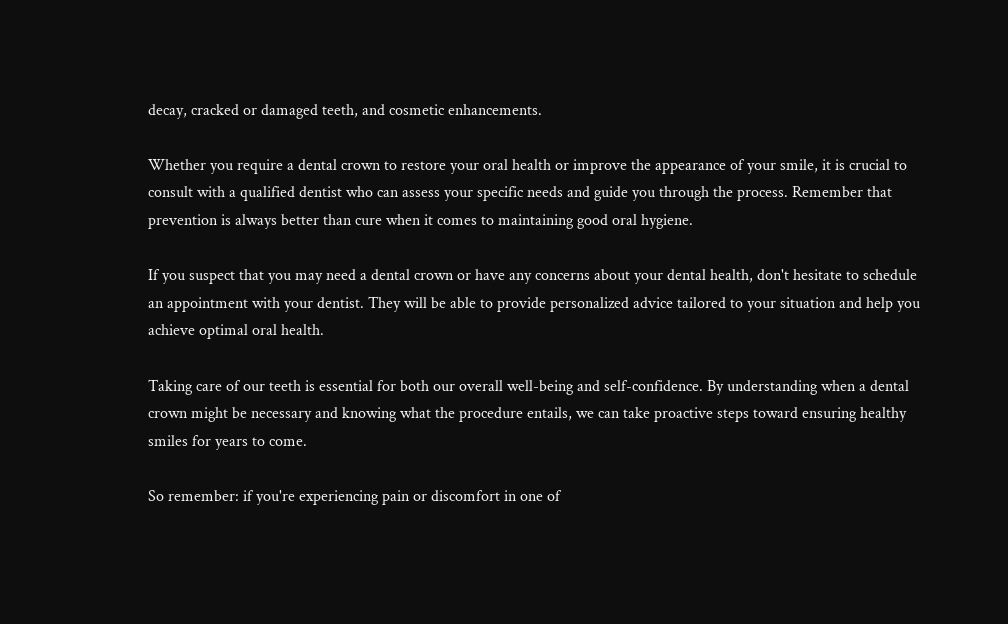decay, cracked or damaged teeth, and cosmetic enhancements.

Whether you require a dental crown to restore your oral health or improve the appearance of your smile, it is crucial to consult with a qualified dentist who can assess your specific needs and guide you through the process. Remember that prevention is always better than cure when it comes to maintaining good oral hygiene.

If you suspect that you may need a dental crown or have any concerns about your dental health, don't hesitate to schedule an appointment with your dentist. They will be able to provide personalized advice tailored to your situation and help you achieve optimal oral health.

Taking care of our teeth is essential for both our overall well-being and self-confidence. By understanding when a dental crown might be necessary and knowing what the procedure entails, we can take proactive steps toward ensuring healthy smiles for years to come.

So remember: if you're experiencing pain or discomfort in one of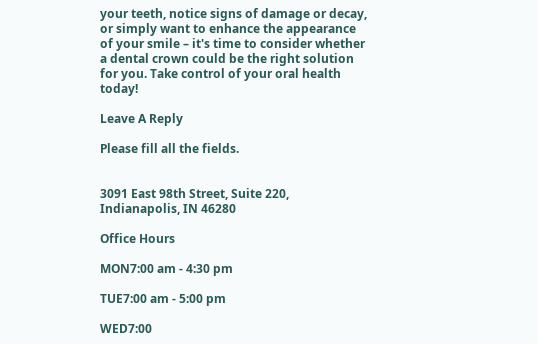your teeth, notice signs of damage or decay, or simply want to enhance the appearance of your smile – it's time to consider whether a dental crown could be the right solution for you. Take control of your oral health today!

Leave A Reply

Please fill all the fields.


3091 East 98th Street, Suite 220,
Indianapolis, IN 46280

Office Hours

MON7:00 am - 4:30 pm

TUE7:00 am - 5:00 pm

WED7:00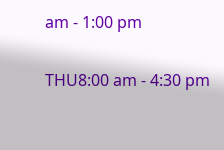am - 1:00 pm

THU8:00 am - 4:30 pm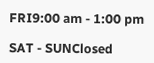FRI9:00 am - 1:00 pm

SAT - SUNClosed